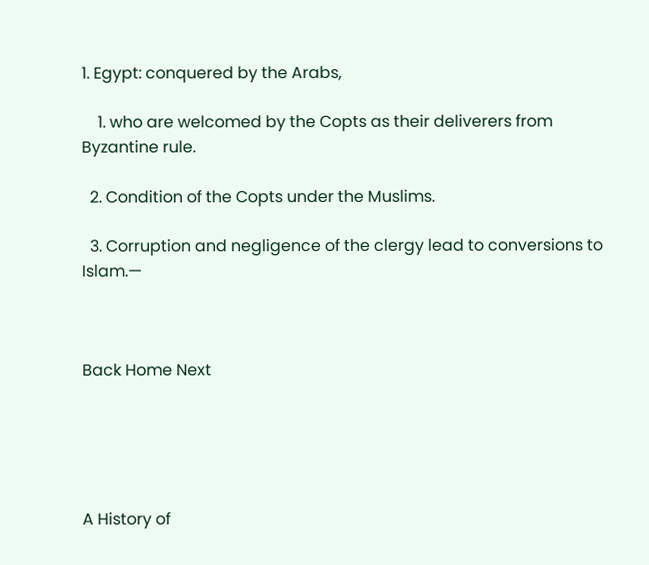1. Egypt: conquered by the Arabs,

    1. who are welcomed by the Copts as their deliverers from Byzantine rule.

  2. Condition of the Copts under the Muslims.

  3. Corruption and negligence of the clergy lead to conversions to Islam.—



Back Home Next





A History of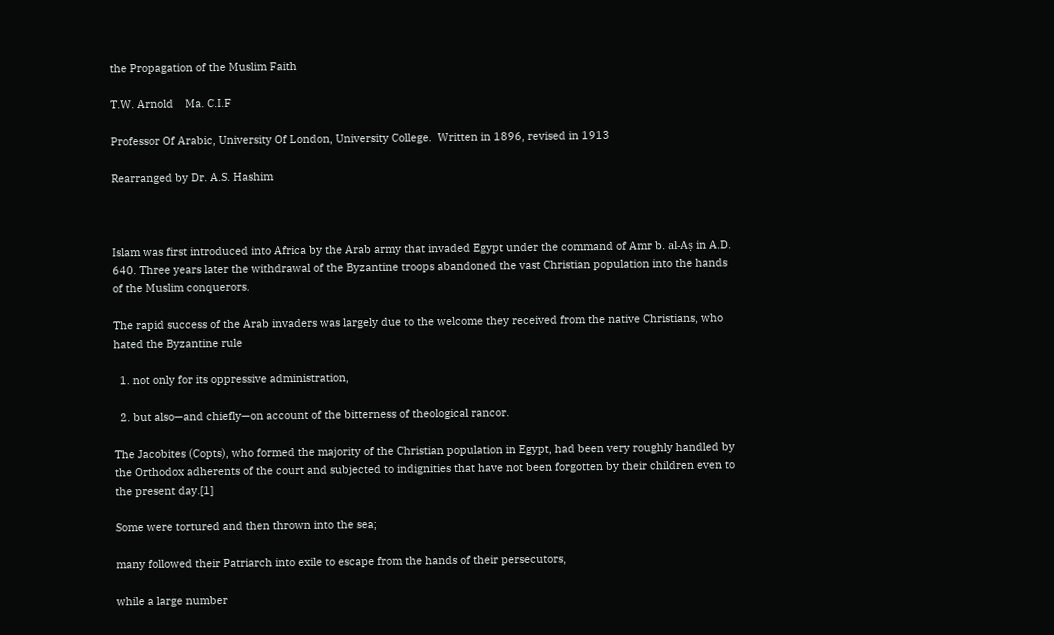the Propagation of the Muslim Faith

T.W. Arnold    Ma. C.I.F

Professor Of Arabic, University Of London, University College.  Written in 1896, revised in 1913

Rearranged by Dr. A.S. Hashim



Islam was first introduced into Africa by the Arab army that invaded Egypt under the command of Amr b. al-Aṣ in A.D. 640. Three years later the withdrawal of the Byzantine troops abandoned the vast Christian population into the hands of the Muslim conquerors.

The rapid success of the Arab invaders was largely due to the welcome they received from the native Christians, who hated the Byzantine rule

  1. not only for its oppressive administration,

  2. but also—and chiefly—on account of the bitterness of theological rancor.

The Jacobites (Copts), who formed the majority of the Christian population in Egypt, had been very roughly handled by the Orthodox adherents of the court and subjected to indignities that have not been forgotten by their children even to the present day.[1]

Some were tortured and then thrown into the sea;

many followed their Patriarch into exile to escape from the hands of their persecutors,

while a large number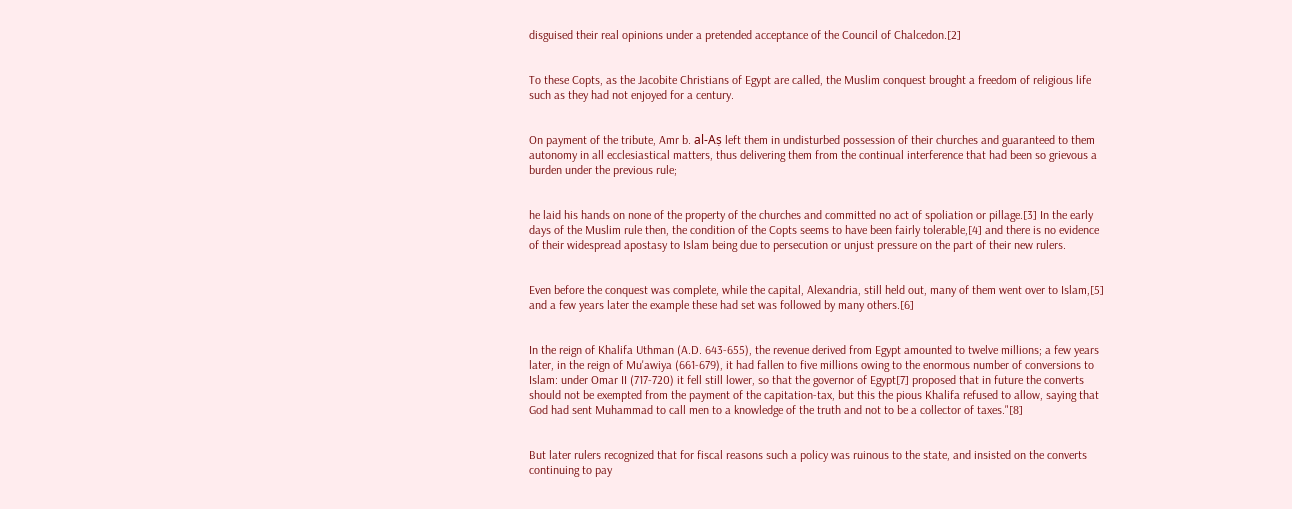disguised their real opinions under a pretended acceptance of the Council of Chalcedon.[2]


To these Copts, as the Jacobite Christians of Egypt are called, the Muslim conquest brought a freedom of religious life such as they had not enjoyed for a century.


On payment of the tribute, Amr b. al-Aṣ left them in undisturbed possession of their churches and guaranteed to them autonomy in all ecclesiastical matters, thus delivering them from the continual interference that had been so grievous a burden under the previous rule;


he laid his hands on none of the property of the churches and committed no act of spoliation or pillage.[3] In the early days of the Muslim rule then, the condition of the Copts seems to have been fairly tolerable,[4] and there is no evidence of their widespread apostasy to Islam being due to persecution or unjust pressure on the part of their new rulers.


Even before the conquest was complete, while the capital, Alexandria, still held out, many of them went over to Islam,[5] and a few years later the example these had set was followed by many others.[6]


In the reign of Khalifa Uthman (A.D. 643-655), the revenue derived from Egypt amounted to twelve millions; a few years later, in the reign of Mu'awiya (661-679), it had fallen to five millions owing to the enormous number of conversions to Islam: under Omar II (717-720) it fell still lower, so that the governor of Egypt[7] proposed that in future the converts should not be exempted from the payment of the capitation-tax, but this the pious Khalifa refused to allow, saying that God had sent Muhammad to call men to a knowledge of the truth and not to be a collector of taxes."[8]


But later rulers recognized that for fiscal reasons such a policy was ruinous to the state, and insisted on the converts continuing to pay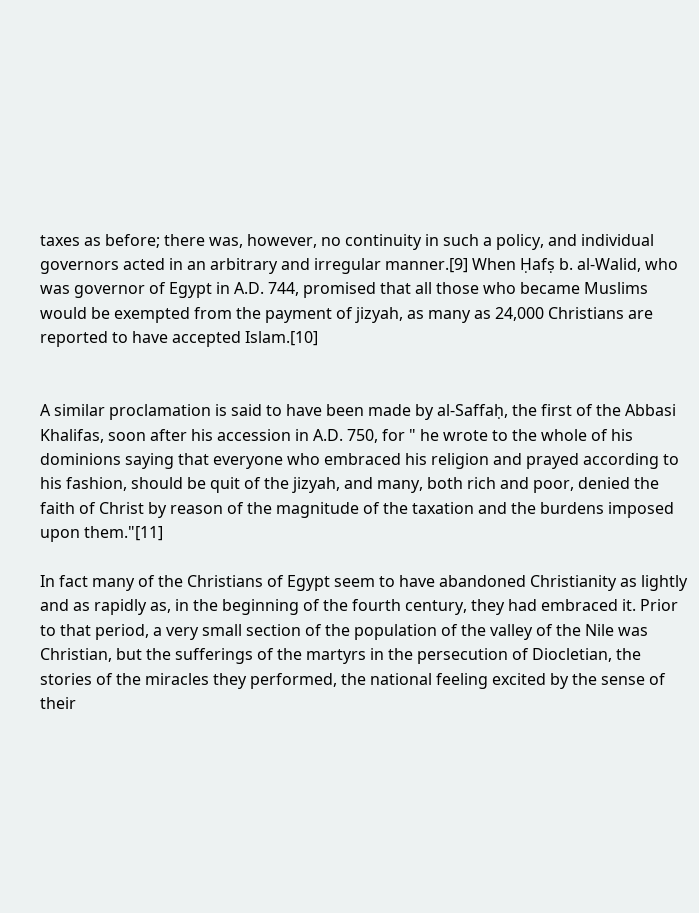taxes as before; there was, however, no continuity in such a policy, and individual governors acted in an arbitrary and irregular manner.[9] When Ḥafṣ b. al-Walid, who was governor of Egypt in A.D. 744, promised that all those who became Muslims would be exempted from the payment of jizyah, as many as 24,000 Christians are reported to have accepted Islam.[10]


A similar proclamation is said to have been made by al-Saffaḥ, the first of the Abbasi Khalifas, soon after his accession in A.D. 750, for " he wrote to the whole of his dominions saying that everyone who embraced his religion and prayed according to his fashion, should be quit of the jizyah, and many, both rich and poor, denied the faith of Christ by reason of the magnitude of the taxation and the burdens imposed upon them."[11]

In fact many of the Christians of Egypt seem to have abandoned Christianity as lightly and as rapidly as, in the beginning of the fourth century, they had embraced it. Prior to that period, a very small section of the population of the valley of the Nile was Christian, but the sufferings of the martyrs in the persecution of Diocletian, the stories of the miracles they performed, the national feeling excited by the sense of their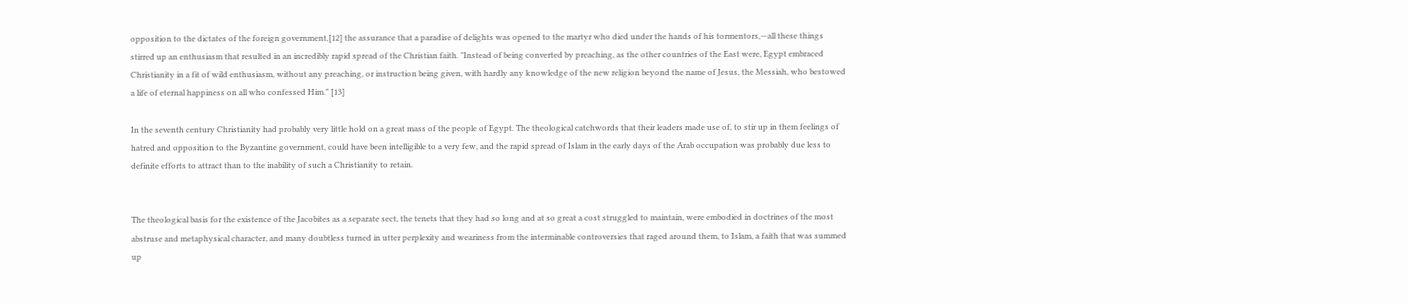opposition to the dictates of the foreign government,[12] the assurance that a paradise of delights was opened to the martyr who died under the hands of his tormentors,—all these things stirred up an enthusiasm that resulted in an incredibly rapid spread of the Christian faith. "Instead of being converted by preaching, as the other countries of the East were, Egypt embraced Christianity in a fit of wild enthusiasm, without any preaching, or instruction being given, with hardly any knowledge of the new religion beyond the name of Jesus, the Messiah, who bestowed a life of eternal happiness on all who confessed Him." [13]

In the seventh century Christianity had probably very little hold on a great mass of the people of Egypt. The theological catchwords that their leaders made use of, to stir up in them feelings of hatred and opposition to the Byzantine government, could have been intelligible to a very few, and the rapid spread of Islam in the early days of the Arab occupation was probably due less to definite efforts to attract than to the inability of such a Christianity to retain.


The theological basis for the existence of the Jacobites as a separate sect, the tenets that they had so long and at so great a cost struggled to maintain, were embodied in doctrines of the most abstruse and metaphysical character, and many doubtless turned in utter perplexity and weariness from the interminable controversies that raged around them, to Islam, a faith that was summed up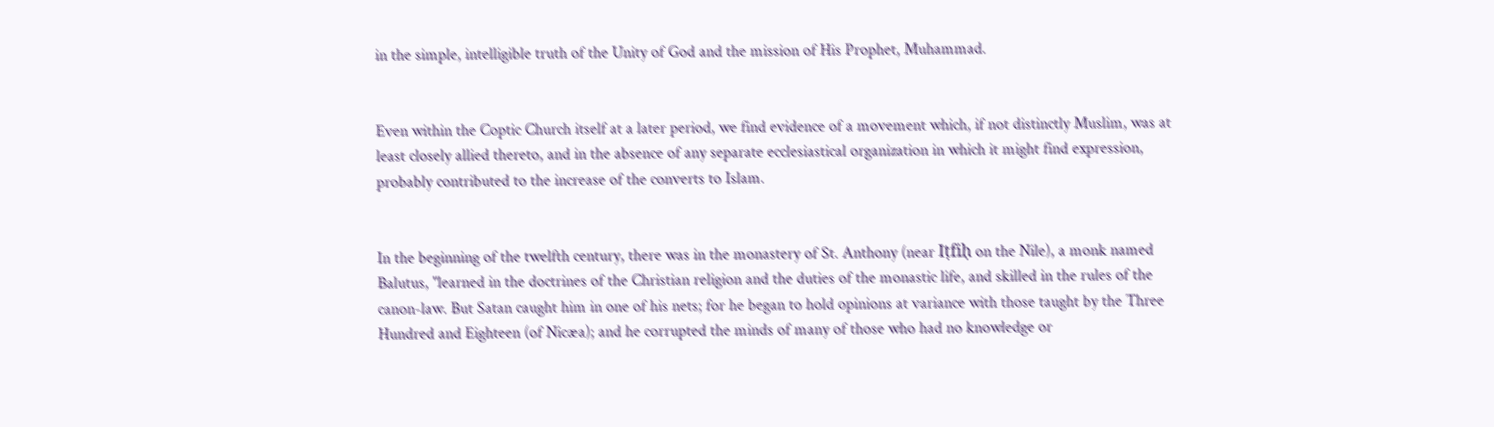in the simple, intelligible truth of the Unity of God and the mission of His Prophet, Muhammad.


Even within the Coptic Church itself at a later period, we find evidence of a movement which, if not distinctly Muslim, was at least closely allied thereto, and in the absence of any separate ecclesiastical organization in which it might find expression, probably contributed to the increase of the converts to Islam.


In the beginning of the twelfth century, there was in the monastery of St. Anthony (near Iṭfiḥ on the Nile), a monk named Balutus, "learned in the doctrines of the Christian religion and the duties of the monastic life, and skilled in the rules of the canon-law. But Satan caught him in one of his nets; for he began to hold opinions at variance with those taught by the Three Hundred and Eighteen (of Nicæa); and he corrupted the minds of many of those who had no knowledge or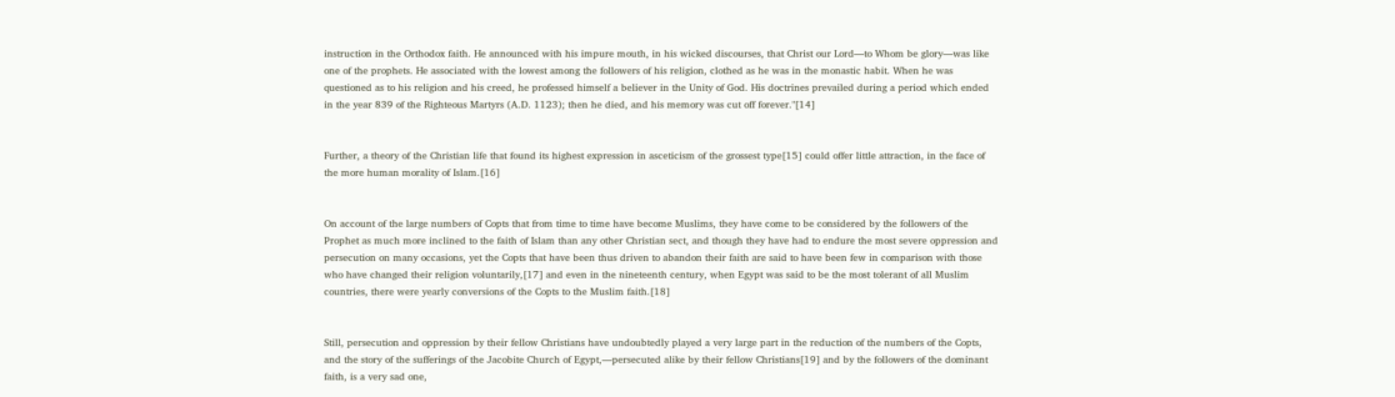instruction in the Orthodox faith. He announced with his impure mouth, in his wicked discourses, that Christ our Lord—to Whom be glory—was like one of the prophets. He associated with the lowest among the followers of his religion, clothed as he was in the monastic habit. When he was questioned as to his religion and his creed, he professed himself a believer in the Unity of God. His doctrines prevailed during a period which ended in the year 839 of the Righteous Martyrs (A.D. 1123); then he died, and his memory was cut off forever."[14]


Further, a theory of the Christian life that found its highest expression in asceticism of the grossest type[15] could offer little attraction, in the face of the more human morality of Islam.[16]


On account of the large numbers of Copts that from time to time have become Muslims, they have come to be considered by the followers of the Prophet as much more inclined to the faith of Islam than any other Christian sect, and though they have had to endure the most severe oppression and persecution on many occasions, yet the Copts that have been thus driven to abandon their faith are said to have been few in comparison with those who have changed their religion voluntarily,[17] and even in the nineteenth century, when Egypt was said to be the most tolerant of all Muslim countries, there were yearly conversions of the Copts to the Muslim faith.[18]


Still, persecution and oppression by their fellow Christians have undoubtedly played a very large part in the reduction of the numbers of the Copts, and the story of the sufferings of the Jacobite Church of Egypt,—persecuted alike by their fellow Christians[19] and by the followers of the dominant faith, is a very sad one,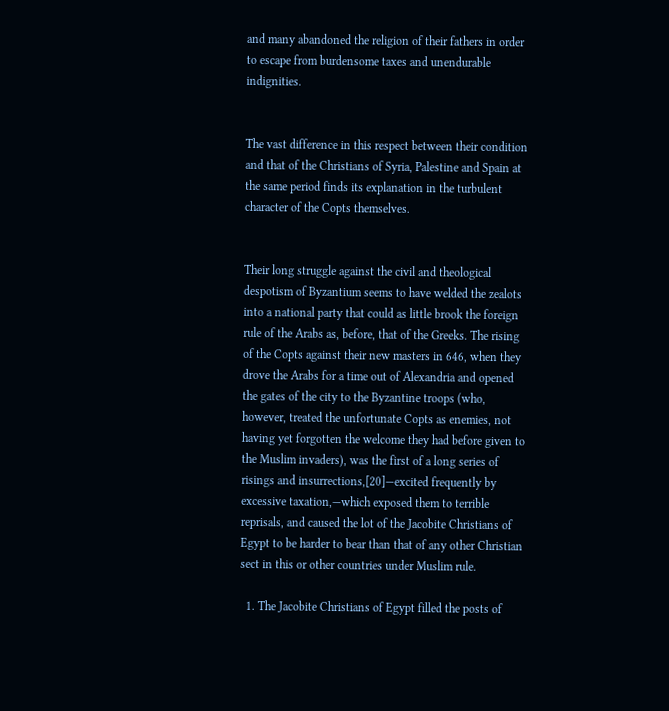and many abandoned the religion of their fathers in order to escape from burdensome taxes and unendurable indignities.


The vast difference in this respect between their condition and that of the Christians of Syria, Palestine and Spain at the same period finds its explanation in the turbulent character of the Copts themselves.


Their long struggle against the civil and theological despotism of Byzantium seems to have welded the zealots into a national party that could as little brook the foreign rule of the Arabs as, before, that of the Greeks. The rising of the Copts against their new masters in 646, when they drove the Arabs for a time out of Alexandria and opened the gates of the city to the Byzantine troops (who, however, treated the unfortunate Copts as enemies, not having yet forgotten the welcome they had before given to the Muslim invaders), was the first of a long series of risings and insurrections,[20]—excited frequently by excessive taxation,—which exposed them to terrible reprisals, and caused the lot of the Jacobite Christians of Egypt to be harder to bear than that of any other Christian sect in this or other countries under Muslim rule.

  1. The Jacobite Christians of Egypt filled the posts of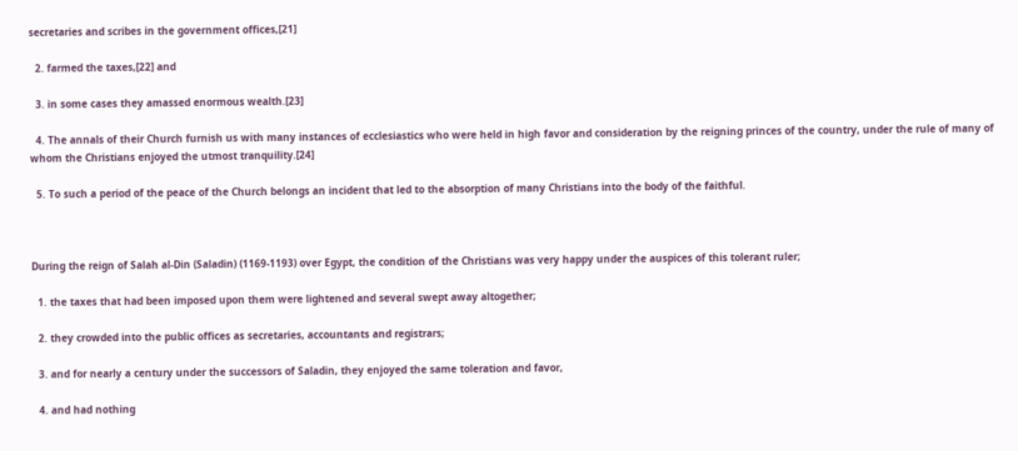secretaries and scribes in the government offices,[21]

  2. farmed the taxes,[22] and

  3. in some cases they amassed enormous wealth.[23]

  4. The annals of their Church furnish us with many instances of ecclesiastics who were held in high favor and consideration by the reigning princes of the country, under the rule of many of whom the Christians enjoyed the utmost tranquility.[24]

  5. To such a period of the peace of the Church belongs an incident that led to the absorption of many Christians into the body of the faithful.



During the reign of Salah al-Din (Saladin) (1169-1193) over Egypt, the condition of the Christians was very happy under the auspices of this tolerant ruler;

  1. the taxes that had been imposed upon them were lightened and several swept away altogether;

  2. they crowded into the public offices as secretaries, accountants and registrars;

  3. and for nearly a century under the successors of Saladin, they enjoyed the same toleration and favor,

  4. and had nothing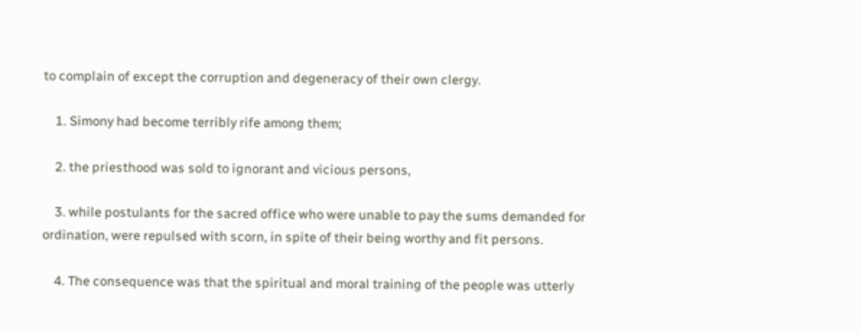to complain of except the corruption and degeneracy of their own clergy.

    1. Simony had become terribly rife among them;

    2. the priesthood was sold to ignorant and vicious persons,

    3. while postulants for the sacred office who were unable to pay the sums demanded for ordination, were repulsed with scorn, in spite of their being worthy and fit persons.

    4. The consequence was that the spiritual and moral training of the people was utterly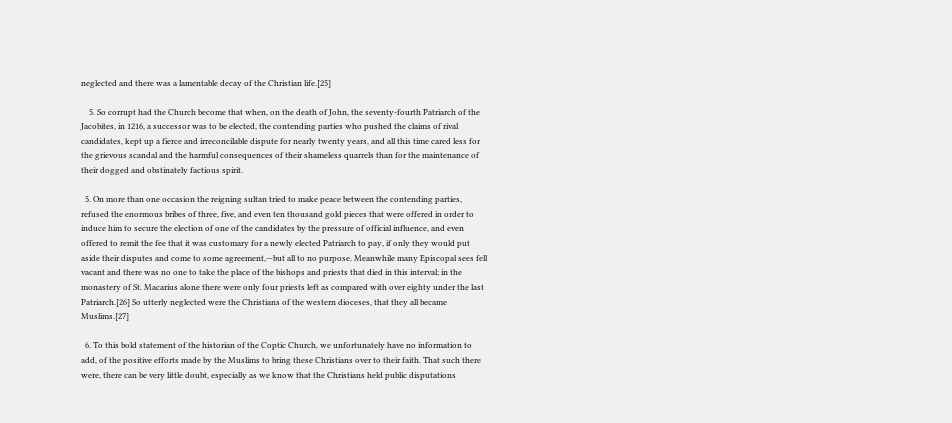neglected and there was a lamentable decay of the Christian life.[25]

    5. So corrupt had the Church become that when, on the death of John, the seventy-fourth Patriarch of the Jacobites, in 1216, a successor was to be elected, the contending parties who pushed the claims of rival candidates, kept up a fierce and irreconcilable dispute for nearly twenty years, and all this time cared less for the grievous scandal and the harmful consequences of their shameless quarrels than for the maintenance of their dogged and obstinately factious spirit.

  5. On more than one occasion the reigning sultan tried to make peace between the contending parties, refused the enormous bribes of three, five, and even ten thousand gold pieces that were offered in order to induce him to secure the election of one of the candidates by the pressure of official influence, and even offered to remit the fee that it was customary for a newly elected Patriarch to pay, if only they would put aside their disputes and come to some agreement,—but all to no purpose. Meanwhile many Episcopal sees fell vacant and there was no one to take the place of the bishops and priests that died in this interval; in the monastery of St. Macarius alone there were only four priests left as compared with over eighty under the last Patriarch.[26] So utterly neglected were the Christians of the western dioceses, that they all became Muslims.[27]

  6. To this bold statement of the historian of the Coptic Church, we unfortunately have no information to add, of the positive efforts made by the Muslims to bring these Christians over to their faith. That such there were, there can be very little doubt, especially as we know that the Christians held public disputations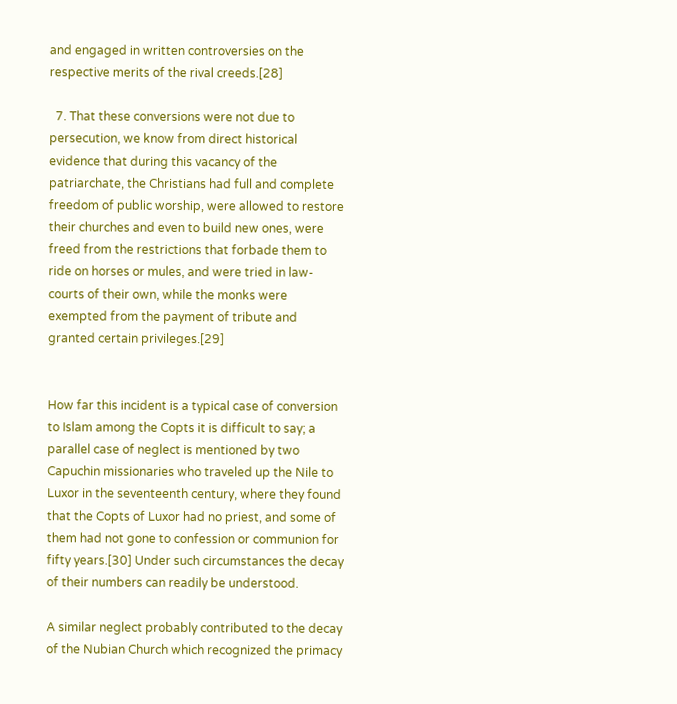and engaged in written controversies on the respective merits of the rival creeds.[28]

  7. That these conversions were not due to persecution, we know from direct historical evidence that during this vacancy of the patriarchate, the Christians had full and complete freedom of public worship, were allowed to restore their churches and even to build new ones, were freed from the restrictions that forbade them to ride on horses or mules, and were tried in law-courts of their own, while the monks were exempted from the payment of tribute and granted certain privileges.[29]


How far this incident is a typical case of conversion to Islam among the Copts it is difficult to say; a parallel case of neglect is mentioned by two Capuchin missionaries who traveled up the Nile to Luxor in the seventeenth century, where they found that the Copts of Luxor had no priest, and some of them had not gone to confession or communion for fifty years.[30] Under such circumstances the decay of their numbers can readily be understood.

A similar neglect probably contributed to the decay of the Nubian Church which recognized the primacy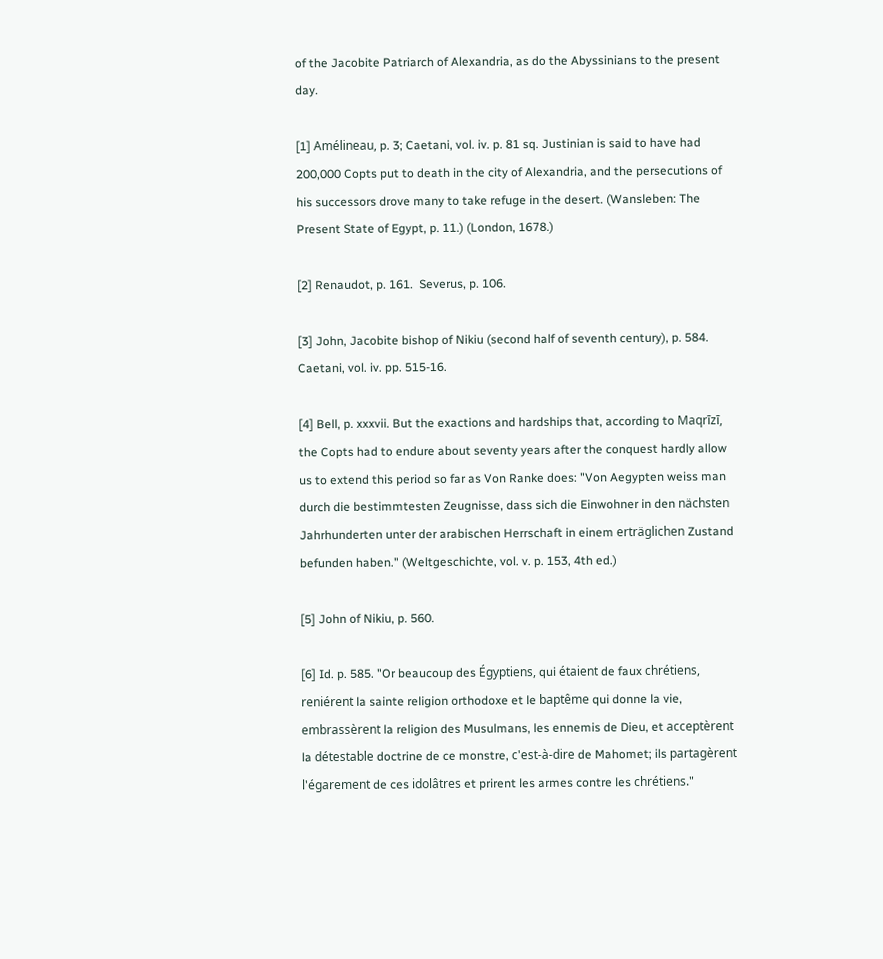of the Jacobite Patriarch of Alexandria, as do the Abyssinians to the present day.

[1] Amélineau, p. 3; Caetani, vol. iv. p. 81 sq. Justinian is said to have had 200,000 Copts put to death in the city of Alexandria, and the persecutions of his successors drove many to take refuge in the desert. (Wansleben: The Present State of Egypt, p. 11.) (London, 1678.)

[2] Renaudot, p. 161.  Severus, p. 106.

[3] John, Jacobite bishop of Nikiu (second half of seventh century), p. 584. Caetani, vol. iv. pp. 515-16.

[4] Bell, p. xxxvii. But the exactions and hardships that, according to Maqrīzī, the Copts had to endure about seventy years after the conquest hardly allow us to extend this period so far as Von Ranke does: "Von Aegypten weiss man durch die bestimmtesten Zeugnisse, dass sich die Einwohner in den nächsten Jahrhunderten unter der arabischen Herrschaft in einem erträglichen Zustand befunden haben." (Weltgeschichte, vol. v. p. 153, 4th ed.)

[5] John of Nikiu, p. 560.

[6] Id. p. 585. "Or beaucoup des Égyptiens, qui étaient de faux chrétiens, reniérent la sainte religion orthodoxe et le baptême qui donne la vie, embrassèrent la religion des Musulmans, les ennemis de Dieu, et acceptèrent la détestable doctrine de ce monstre, c'est-à-dire de Mahomet; ils partagèrent l'égarement de ces idolâtres et prirent les armes contre les chrétiens."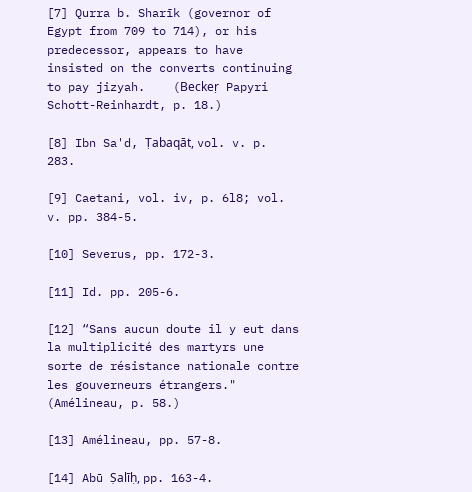[7] Qurra b. Sharīk (governor of Egypt from 709 to 714), or his predecessor, appears to have insisted on the converts continuing to pay jizyah.    (Beckeṛ Papyri Schott-Reinhardt, p. 18.)

[8] Ibn Sa'd, Ṭabaqāt, vol. v. p. 283.

[9] Caetani, vol. iv, p. 6l8; vol. v. pp. 384-5.

[10] Severus, pp. 172-3.

[11] Id. pp. 205-6.

[12] “Sans aucun doute il y eut dans la multiplicité des martyrs une sorte de résistance nationale contre les gouverneurs étrangers." (Amélineau, p. 58.)

[13] Amélineau, pp. 57-8.

[14] Abū Ṣalīḥ, pp. 163-4.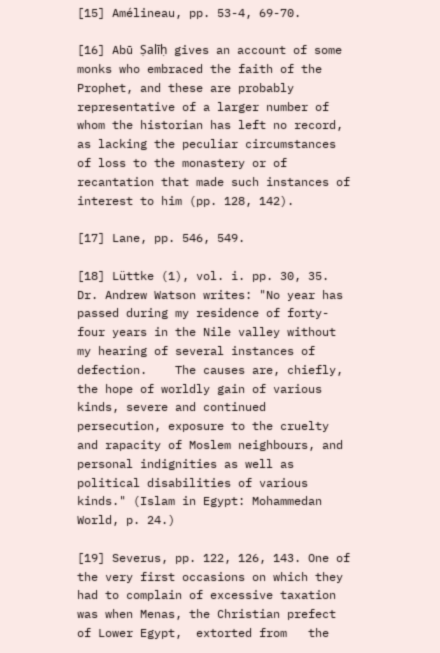[15] Amélineau, pp. 53-4, 69-70.

[16] Abū Ṣalīḥ gives an account of some monks who embraced the faith of the Prophet, and these are probably representative of a larger number of whom the historian has left no record, as lacking the peculiar circumstances of loss to the monastery or of recantation that made such instances of interest to him (pp. 128, 142).

[17] Lane, pp. 546, 549.

[18] Lüttke (1), vol. i. pp. 30, 35.    Dr. Andrew Watson writes: "No year has passed during my residence of forty-four years in the Nile valley without my hearing of several instances of defection.    The causes are, chiefly, the hope of worldly gain of various kinds, severe and continued persecution, exposure to the cruelty and rapacity of Moslem neighbours, and personal indignities as well as political disabilities of various kinds." (Islam in Egypt: Mohammedan World, p. 24.)

[19] Severus, pp. 122, 126, 143. One of the very first occasions on which they had to complain of excessive taxation was when Menas, the Christian prefect of Lower Egypt,  extorted from   the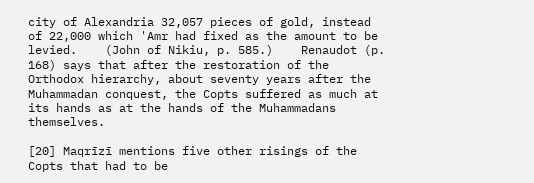city of Alexandria 32,057 pieces of gold, instead of 22,000 which 'Amr had fixed as the amount to be levied.    (John of Nikiu, p. 585.)    Renaudot (p. 168) says that after the restoration of the Orthodox hierarchy, about seventy years after the Muhammadan conquest, the Copts suffered as much at its hands as at the hands of the Muhammadans themselves.

[20] Maqrīzī mentions five other risings of the Copts that had to be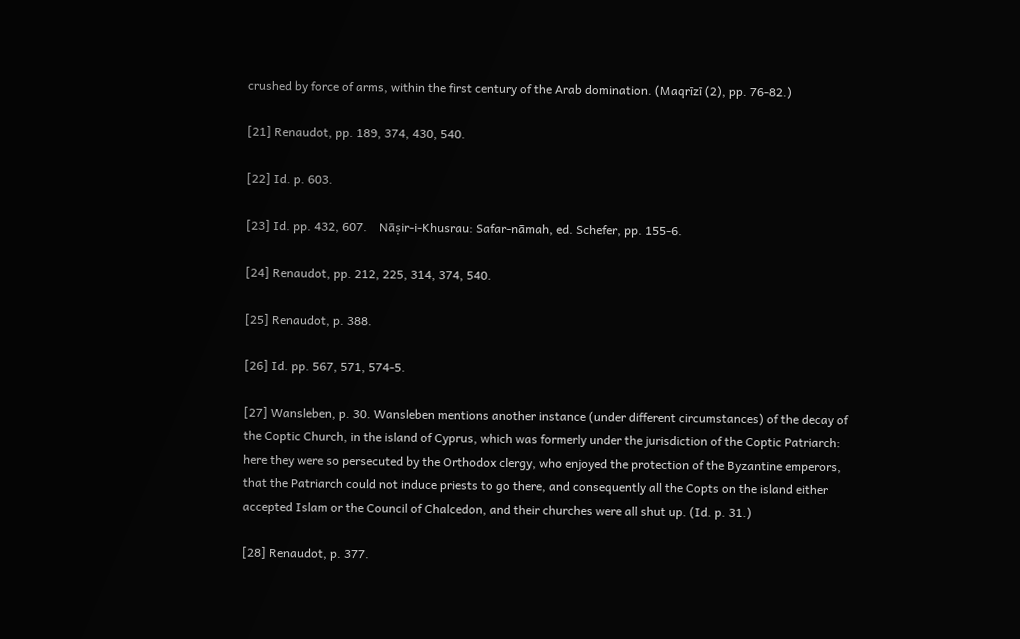crushed by force of arms, within the first century of the Arab domination. (Maqrīzī (2), pp. 76-82.)

[21] Renaudot, pp. 189, 374, 430, 540.

[22] Id. p. 603.

[23] Id. pp. 432, 607.    Nāṣir-i-Khusrau: Safar-nāmah, ed. Schefer, pp. 155-6.

[24] Renaudot, pp. 212, 225, 314, 374, 540.

[25] Renaudot, p. 388.

[26] Id. pp. 567, 571, 574-5.

[27] Wansleben, p. 30. Wansleben mentions another instance (under different circumstances) of the decay of the Coptic Church, in the island of Cyprus, which was formerly under the jurisdiction of the Coptic Patriarch: here they were so persecuted by the Orthodox clergy, who enjoyed the protection of the Byzantine emperors, that the Patriarch could not induce priests to go there, and consequently all the Copts on the island either accepted Islam or the Council of Chalcedon, and their churches were all shut up. (Id. p. 31.)

[28] Renaudot, p. 377.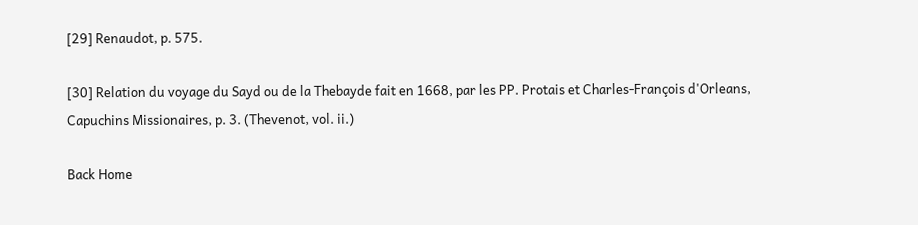[29] Renaudot, p. 575.

[30] Relation du voyage du Sayd ou de la Thebayde fait en 1668, par les PP. Protais et Charles-François d'Orleans, Capuchins Missionaires, p. 3. (Thevenot, vol. ii.)

Back Home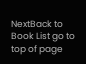NextBack to Book List go to top of page